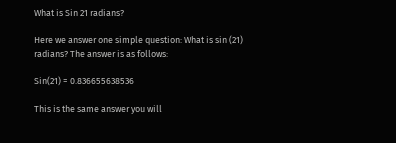What is Sin 21 radians?

Here we answer one simple question: What is sin (21) radians? The answer is as follows:

Sin(21) = 0.836655638536

This is the same answer you will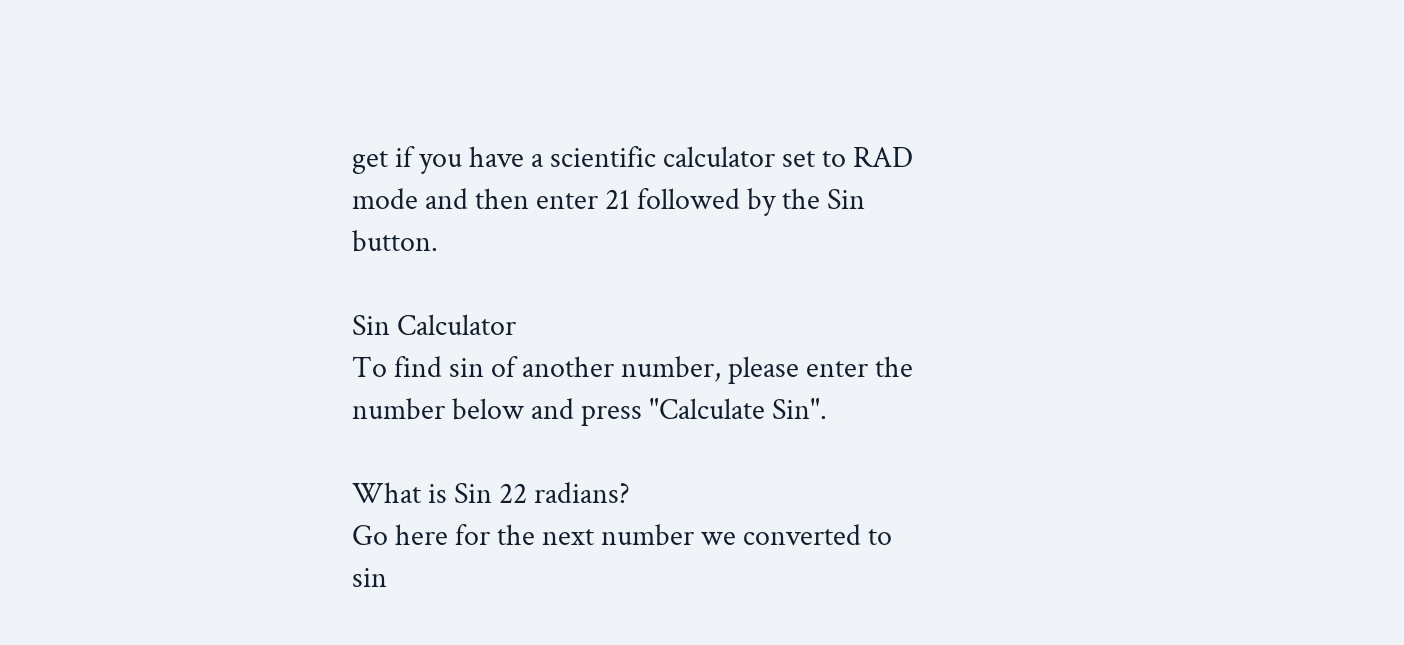get if you have a scientific calculator set to RAD mode and then enter 21 followed by the Sin button.

Sin Calculator
To find sin of another number, please enter the number below and press "Calculate Sin".

What is Sin 22 radians?
Go here for the next number we converted to sin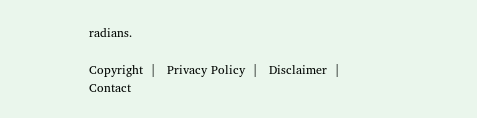radians.

Copyright  |   Privacy Policy  |   Disclaimer  |   Contact